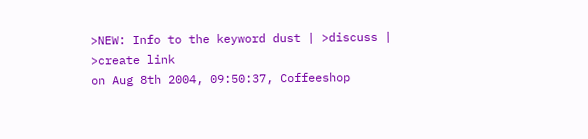>NEW: Info to the keyword dust | >discuss | >create link
on Aug 8th 2004, 09:50:37, Coffeeshop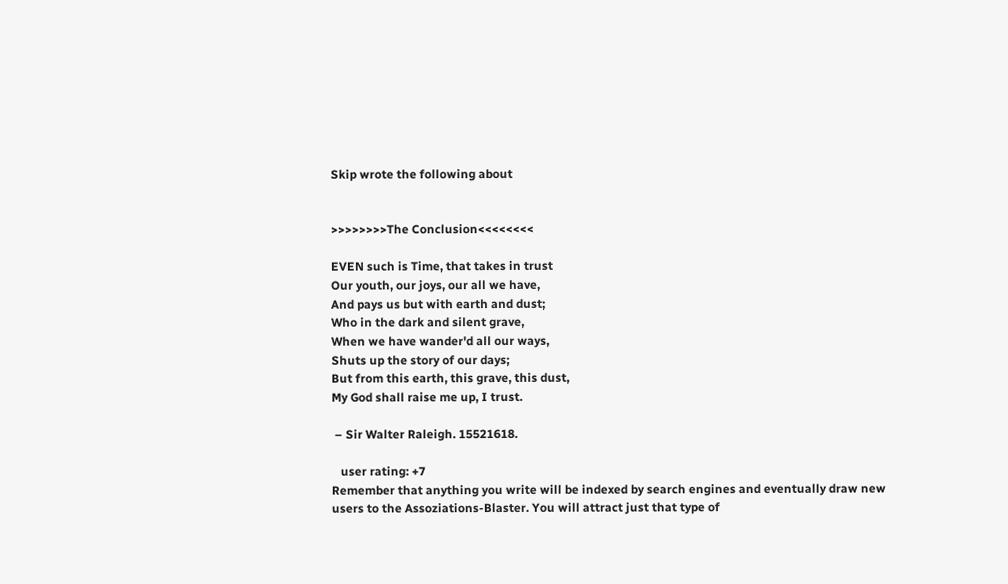Skip wrote the following about


>>>>>>>>The Conclusion<<<<<<<<

EVEN such is Time, that takes in trust
Our youth, our joys, our all we have,
And pays us but with earth and dust;
Who in the dark and silent grave,
When we have wander'd all our ways,
Shuts up the story of our days;
But from this earth, this grave, this dust,
My God shall raise me up, I trust.

 – Sir Walter Raleigh. 15521618.

   user rating: +7
Remember that anything you write will be indexed by search engines and eventually draw new users to the Assoziations-Blaster. You will attract just that type of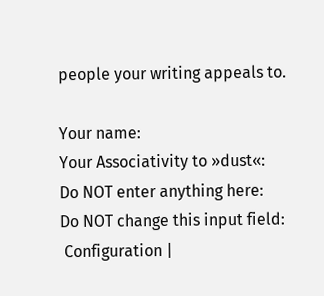people your writing appeals to.

Your name:
Your Associativity to »dust«:
Do NOT enter anything here:
Do NOT change this input field:
 Configuration |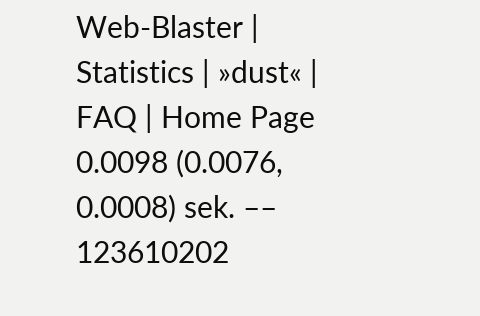Web-Blaster | Statistics | »dust« | FAQ | Home Page
0.0098 (0.0076, 0.0008) sek. –– 123610202